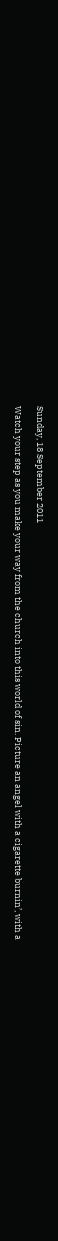Sunday, 18 September 2011

Watch your step as you make your way from the church into this world of sin. Picture an angel with a cigarette burnin’, with a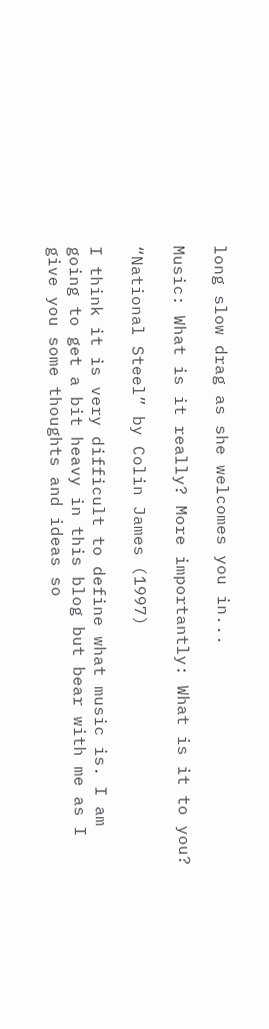long slow drag as she welcomes you in...

Music: What is it really? More importantly: What is it to you?

“National Steel” by Colin James (1997)

I think it is very difficult to define what music is. I am going to get a bit heavy in this blog but bear with me as I give you some thoughts and ideas so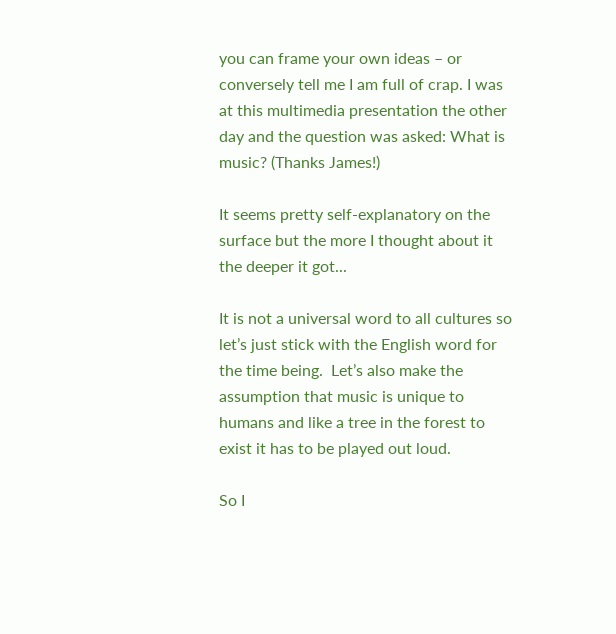you can frame your own ideas – or conversely tell me I am full of crap. I was at this multimedia presentation the other day and the question was asked: What is music? (Thanks James!)

It seems pretty self-explanatory on the surface but the more I thought about it the deeper it got...

It is not a universal word to all cultures so let’s just stick with the English word for the time being.  Let’s also make the assumption that music is unique to humans and like a tree in the forest to exist it has to be played out loud.

So I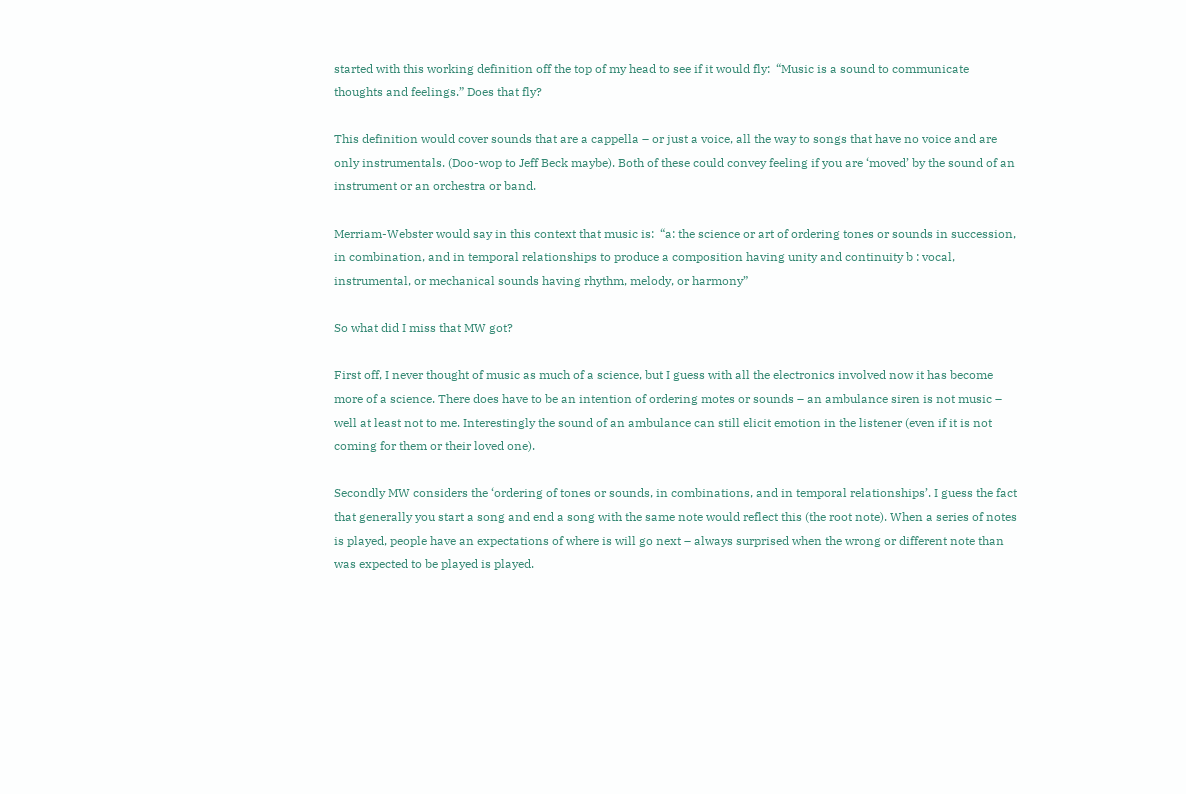started with this working definition off the top of my head to see if it would fly:  “Music is a sound to communicate thoughts and feelings.” Does that fly?

This definition would cover sounds that are a cappella – or just a voice, all the way to songs that have no voice and are only instrumentals. (Doo-wop to Jeff Beck maybe). Both of these could convey feeling if you are ‘moved’ by the sound of an instrument or an orchestra or band.

Merriam-Webster would say in this context that music is:  “a: the science or art of ordering tones or sounds in succession, in combination, and in temporal relationships to produce a composition having unity and continuity b : vocal, instrumental, or mechanical sounds having rhythm, melody, or harmony”

So what did I miss that MW got?

First off, I never thought of music as much of a science, but I guess with all the electronics involved now it has become more of a science. There does have to be an intention of ordering motes or sounds – an ambulance siren is not music – well at least not to me. Interestingly the sound of an ambulance can still elicit emotion in the listener (even if it is not coming for them or their loved one).

Secondly MW considers the ‘ordering of tones or sounds, in combinations, and in temporal relationships’. I guess the fact that generally you start a song and end a song with the same note would reflect this (the root note). When a series of notes is played, people have an expectations of where is will go next – always surprised when the wrong or different note than was expected to be played is played.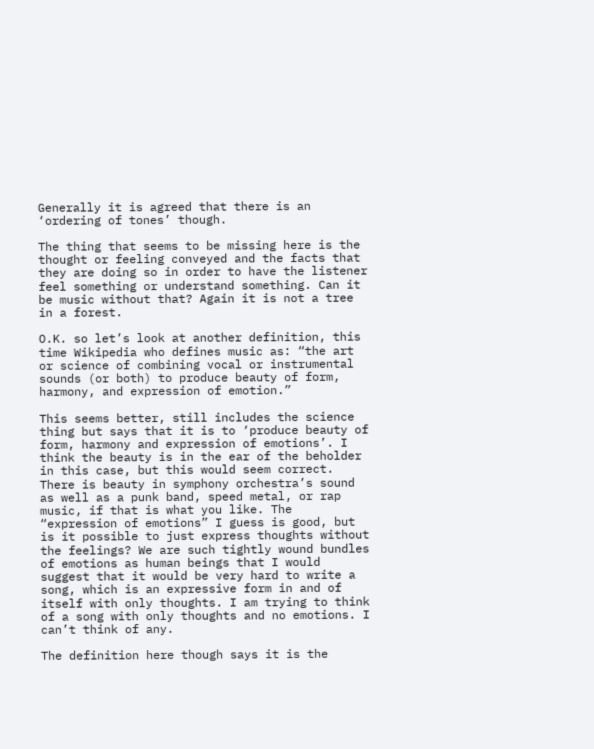Generally it is agreed that there is an ‘ordering of tones’ though.

The thing that seems to be missing here is the thought or feeling conveyed and the facts that they are doing so in order to have the listener feel something or understand something. Can it be music without that? Again it is not a tree in a forest.

O.K. so let’s look at another definition, this time Wikipedia who defines music as: “the art or science of combining vocal or instrumental sounds (or both) to produce beauty of form, harmony, and expression of emotion.”

This seems better, still includes the science thing but says that it is to ‘produce beauty of form, harmony and expression of emotions’. I think the beauty is in the ear of the beholder in this case, but this would seem correct. There is beauty in symphony orchestra’s sound as well as a punk band, speed metal, or rap music, if that is what you like. The “expression of emotions” I guess is good, but is it possible to just express thoughts without the feelings? We are such tightly wound bundles of emotions as human beings that I would suggest that it would be very hard to write a song, which is an expressive form in and of itself with only thoughts. I am trying to think of a song with only thoughts and no emotions. I can’t think of any.

The definition here though says it is the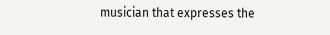musician that expresses the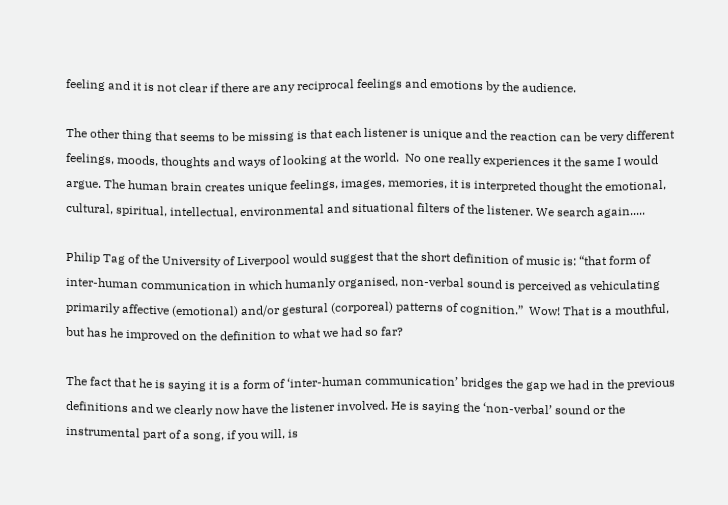feeling and it is not clear if there are any reciprocal feelings and emotions by the audience.

The other thing that seems to be missing is that each listener is unique and the reaction can be very different feelings, moods, thoughts and ways of looking at the world.  No one really experiences it the same I would argue. The human brain creates unique feelings, images, memories, it is interpreted thought the emotional, cultural, spiritual, intellectual, environmental and situational filters of the listener. We search again.....

Philip Tag of the University of Liverpool would suggest that the short definition of music is: “that form of inter-human communication in which humanly organised, non-verbal sound is perceived as vehiculating primarily affective (emotional) and/or gestural (corporeal) patterns of cognition.”  Wow! That is a mouthful, but has he improved on the definition to what we had so far?

The fact that he is saying it is a form of ‘inter-human communication’ bridges the gap we had in the previous definitions and we clearly now have the listener involved. He is saying the ‘non-verbal’ sound or the instrumental part of a song, if you will, is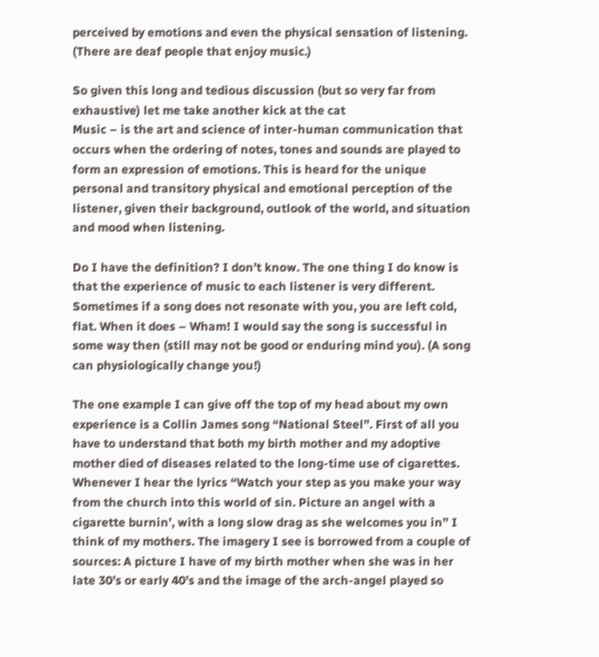perceived by emotions and even the physical sensation of listening. (There are deaf people that enjoy music.)

So given this long and tedious discussion (but so very far from exhaustive) let me take another kick at the cat
Music – is the art and science of inter-human communication that occurs when the ordering of notes, tones and sounds are played to form an expression of emotions. This is heard for the unique personal and transitory physical and emotional perception of the listener, given their background, outlook of the world, and situation and mood when listening.

Do I have the definition? I don’t know. The one thing I do know is that the experience of music to each listener is very different. Sometimes if a song does not resonate with you, you are left cold, flat. When it does – Wham! I would say the song is successful in some way then (still may not be good or enduring mind you). (A song can physiologically change you!)

The one example I can give off the top of my head about my own experience is a Collin James song “National Steel”. First of all you have to understand that both my birth mother and my adoptive mother died of diseases related to the long-time use of cigarettes.  Whenever I hear the lyrics “Watch your step as you make your way from the church into this world of sin. Picture an angel with a cigarette burnin’, with a long slow drag as she welcomes you in” I think of my mothers. The imagery I see is borrowed from a couple of sources: A picture I have of my birth mother when she was in her late 30’s or early 40’s and the image of the arch-angel played so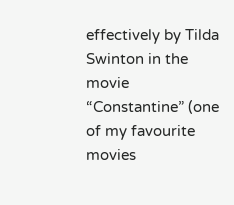effectively by Tilda Swinton in the movie “Constantine” (one of my favourite movies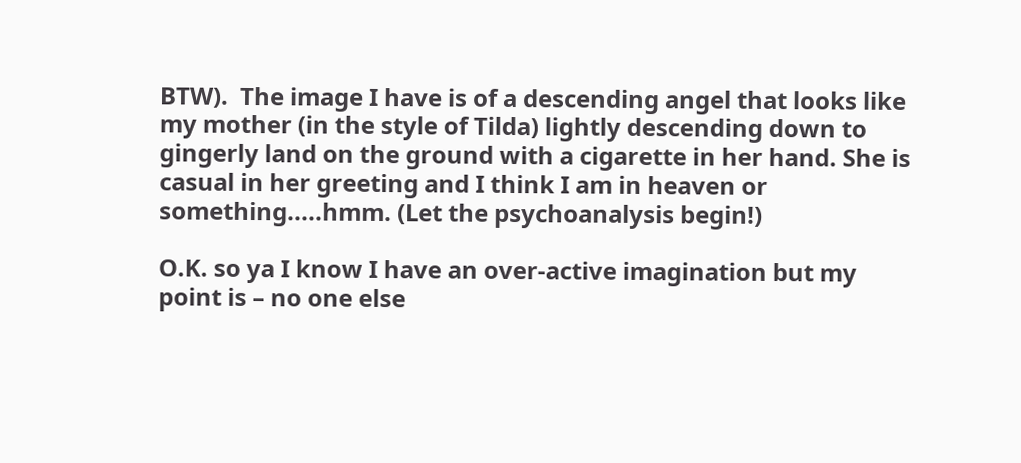BTW).  The image I have is of a descending angel that looks like my mother (in the style of Tilda) lightly descending down to gingerly land on the ground with a cigarette in her hand. She is casual in her greeting and I think I am in heaven or something.....hmm. (Let the psychoanalysis begin!)

O.K. so ya I know I have an over-active imagination but my point is – no one else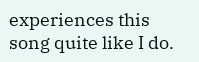experiences this song quite like I do.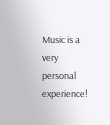Music is a very personal experience!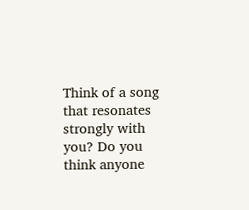Think of a song that resonates strongly with you? Do you think anyone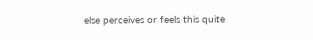else perceives or feels this quite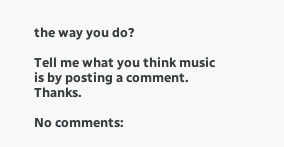the way you do?

Tell me what you think music is by posting a comment. Thanks.

No comments: